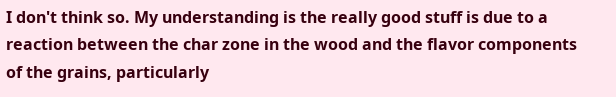I don't think so. My understanding is the really good stuff is due to a reaction between the char zone in the wood and the flavor components of the grains, particularly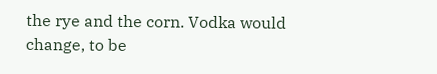the rye and the corn. Vodka would change, to be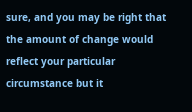sure, and you may be right that the amount of change would reflect your particular circumstance but it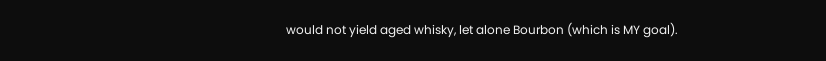would not yield aged whisky, let alone Bourbon (which is MY goal).